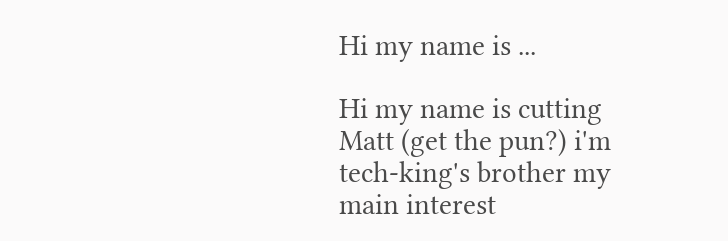Hi my name is ...

Hi my name is cutting Matt (get the pun?) i'm tech-king's brother my main interest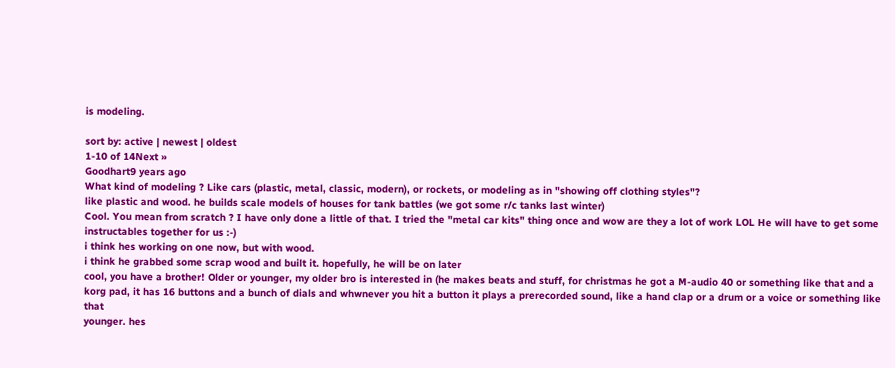is modeling.

sort by: active | newest | oldest
1-10 of 14Next »
Goodhart9 years ago
What kind of modeling ? Like cars (plastic, metal, classic, modern), or rockets, or modeling as in "showing off clothing styles"?
like plastic and wood. he builds scale models of houses for tank battles (we got some r/c tanks last winter)
Cool. You mean from scratch ? I have only done a little of that. I tried the "metal car kits" thing once and wow are they a lot of work LOL He will have to get some instructables together for us :-)
i think hes working on one now, but with wood.
i think he grabbed some scrap wood and built it. hopefully, he will be on later
cool, you have a brother! Older or younger, my older bro is interested in (he makes beats and stuff, for christmas he got a M-audio 40 or something like that and a korg pad, it has 16 buttons and a bunch of dials and whwnever you hit a button it plays a prerecorded sound, like a hand clap or a drum or a voice or something like that
younger. hes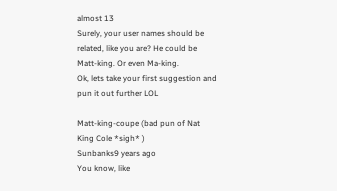almost 13
Surely, your user names should be related, like you are? He could be Matt-king. Or even Ma-king.
Ok, lets take your first suggestion and pun it out further LOL

Matt-king-coupe (bad pun of Nat King Cole *sigh* )
Sunbanks9 years ago
You know, like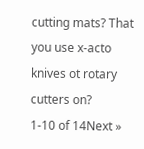cutting mats? That you use x-acto knives ot rotary cutters on?
1-10 of 14Next »